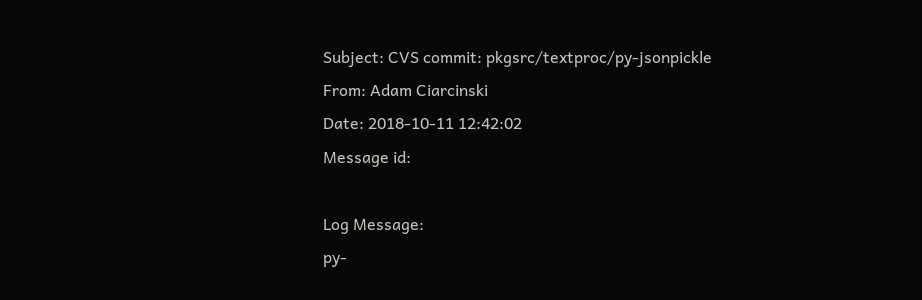Subject: CVS commit: pkgsrc/textproc/py-jsonpickle
From: Adam Ciarcinski
Date: 2018-10-11 12:42:02
Message id:

Log Message:
py-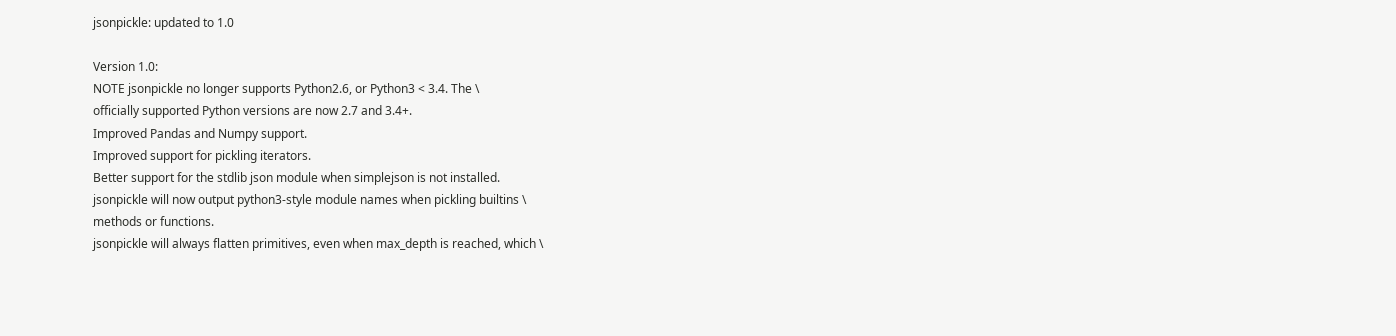jsonpickle: updated to 1.0

Version 1.0:
NOTE jsonpickle no longer supports Python2.6, or Python3 < 3.4. The \
officially supported Python versions are now 2.7 and 3.4+.
Improved Pandas and Numpy support.
Improved support for pickling iterators.
Better support for the stdlib json module when simplejson is not installed.
jsonpickle will now output python3-style module names when pickling builtins \
methods or functions.
jsonpickle will always flatten primitives, even when max_depth is reached, which \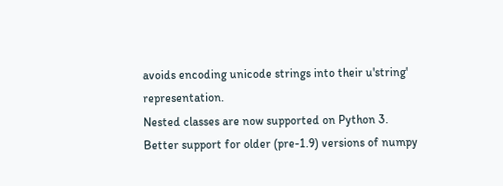avoids encoding unicode strings into their u'string' representation.
Nested classes are now supported on Python 3.
Better support for older (pre-1.9) versions of numpy